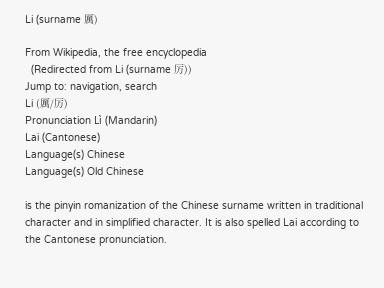Li (surname 厲)

From Wikipedia, the free encyclopedia
  (Redirected from Li (surname 厉))
Jump to: navigation, search
Li (厲/厉)
Pronunciation Lì (Mandarin)
Lai (Cantonese)
Language(s) Chinese
Language(s) Old Chinese

is the pinyin romanization of the Chinese surname written in traditional character and in simplified character. It is also spelled Lai according to the Cantonese pronunciation.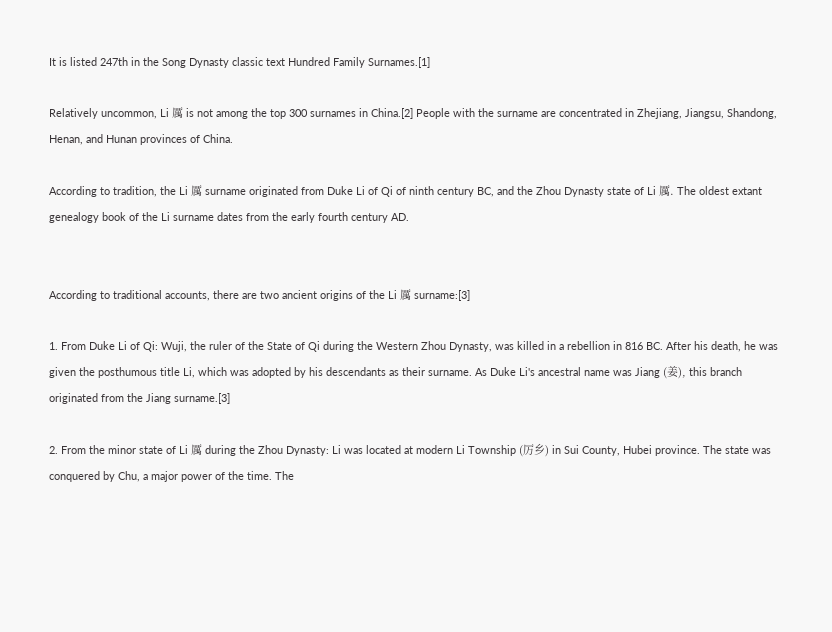It is listed 247th in the Song Dynasty classic text Hundred Family Surnames.[1]

Relatively uncommon, Li 厲 is not among the top 300 surnames in China.[2] People with the surname are concentrated in Zhejiang, Jiangsu, Shandong, Henan, and Hunan provinces of China.

According to tradition, the Li 厲 surname originated from Duke Li of Qi of ninth century BC, and the Zhou Dynasty state of Li 厲. The oldest extant genealogy book of the Li surname dates from the early fourth century AD.


According to traditional accounts, there are two ancient origins of the Li 厲 surname:[3]

1. From Duke Li of Qi: Wuji, the ruler of the State of Qi during the Western Zhou Dynasty, was killed in a rebellion in 816 BC. After his death, he was given the posthumous title Li, which was adopted by his descendants as their surname. As Duke Li's ancestral name was Jiang (姜), this branch originated from the Jiang surname.[3]

2. From the minor state of Li 厲 during the Zhou Dynasty: Li was located at modern Li Township (厉乡) in Sui County, Hubei province. The state was conquered by Chu, a major power of the time. The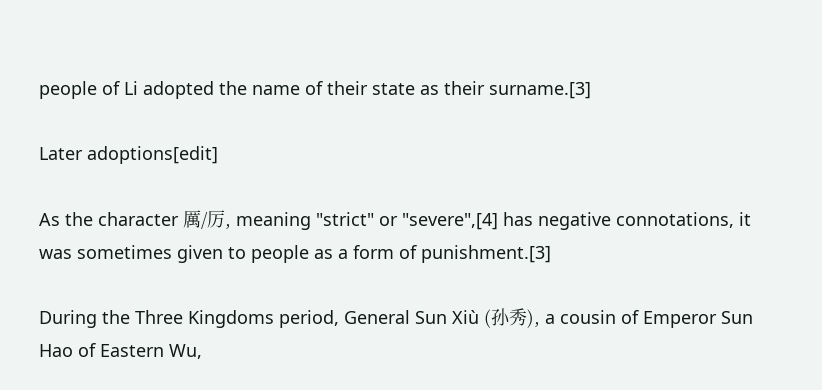people of Li adopted the name of their state as their surname.[3]

Later adoptions[edit]

As the character 厲/厉, meaning "strict" or "severe",[4] has negative connotations, it was sometimes given to people as a form of punishment.[3]

During the Three Kingdoms period, General Sun Xiù (孙秀), a cousin of Emperor Sun Hao of Eastern Wu,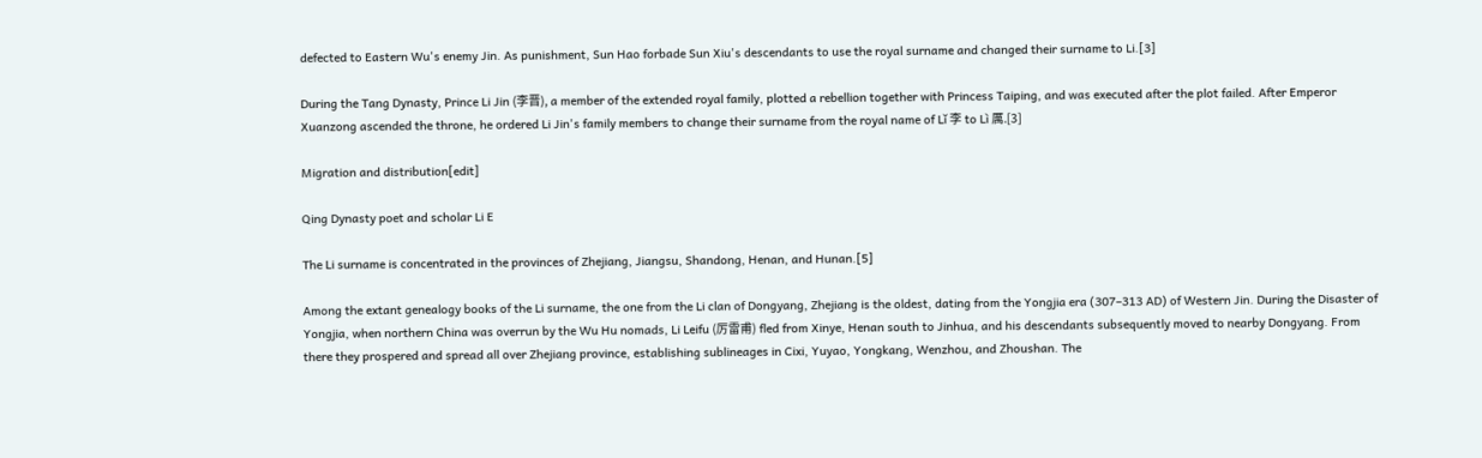defected to Eastern Wu's enemy Jin. As punishment, Sun Hao forbade Sun Xiu's descendants to use the royal surname and changed their surname to Li.[3]

During the Tang Dynasty, Prince Li Jin (李晋), a member of the extended royal family, plotted a rebellion together with Princess Taiping, and was executed after the plot failed. After Emperor Xuanzong ascended the throne, he ordered Li Jin's family members to change their surname from the royal name of Lǐ 李 to Lì 厲.[3]

Migration and distribution[edit]

Qing Dynasty poet and scholar Li E

The Li surname is concentrated in the provinces of Zhejiang, Jiangsu, Shandong, Henan, and Hunan.[5]

Among the extant genealogy books of the Li surname, the one from the Li clan of Dongyang, Zhejiang is the oldest, dating from the Yongjia era (307–313 AD) of Western Jin. During the Disaster of Yongjia, when northern China was overrun by the Wu Hu nomads, Li Leifu (厉雷甫) fled from Xinye, Henan south to Jinhua, and his descendants subsequently moved to nearby Dongyang. From there they prospered and spread all over Zhejiang province, establishing sublineages in Cixi, Yuyao, Yongkang, Wenzhou, and Zhoushan. The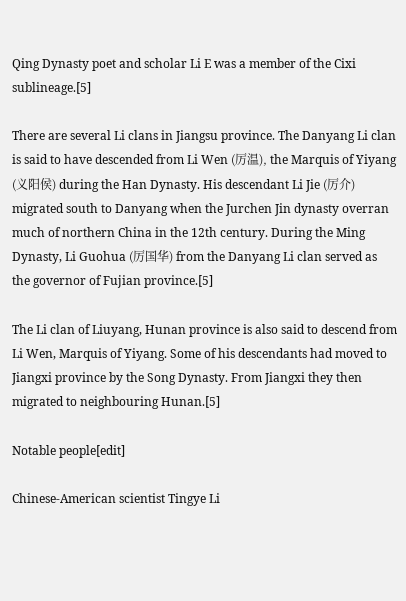Qing Dynasty poet and scholar Li E was a member of the Cixi sublineage.[5]

There are several Li clans in Jiangsu province. The Danyang Li clan is said to have descended from Li Wen (厉温), the Marquis of Yiyang (义阳侯) during the Han Dynasty. His descendant Li Jie (厉介) migrated south to Danyang when the Jurchen Jin dynasty overran much of northern China in the 12th century. During the Ming Dynasty, Li Guohua (厉国华) from the Danyang Li clan served as the governor of Fujian province.[5]

The Li clan of Liuyang, Hunan province is also said to descend from Li Wen, Marquis of Yiyang. Some of his descendants had moved to Jiangxi province by the Song Dynasty. From Jiangxi they then migrated to neighbouring Hunan.[5]

Notable people[edit]

Chinese-American scientist Tingye Li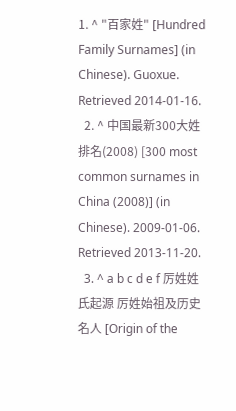1. ^ "百家姓" [Hundred Family Surnames] (in Chinese). Guoxue. Retrieved 2014-01-16.
  2. ^ 中国最新300大姓排名(2008) [300 most common surnames in China (2008)] (in Chinese). 2009-01-06. Retrieved 2013-11-20.
  3. ^ a b c d e f 厉姓姓氏起源 厉姓始祖及历史名人 [Origin of the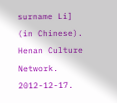surname Li] (in Chinese). Henan Culture Network. 2012-12-17.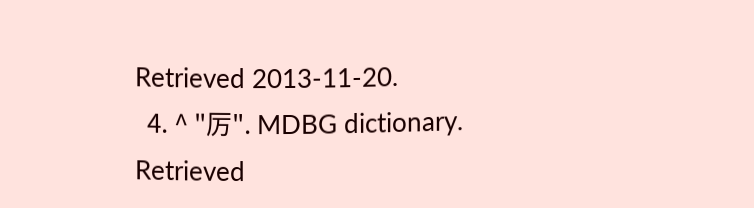Retrieved 2013-11-20.
  4. ^ "厉". MDBG dictionary. Retrieved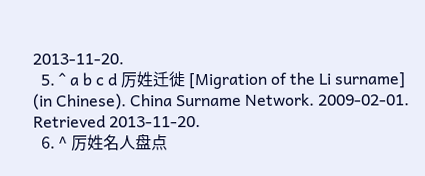2013-11-20.
  5. ^ a b c d 厉姓迁徙 [Migration of the Li surname] (in Chinese). China Surname Network. 2009-02-01. Retrieved 2013-11-20.
  6. ^ 厉姓名人盘点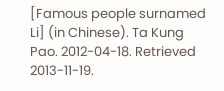[Famous people surnamed Li] (in Chinese). Ta Kung Pao. 2012-04-18. Retrieved 2013-11-19.